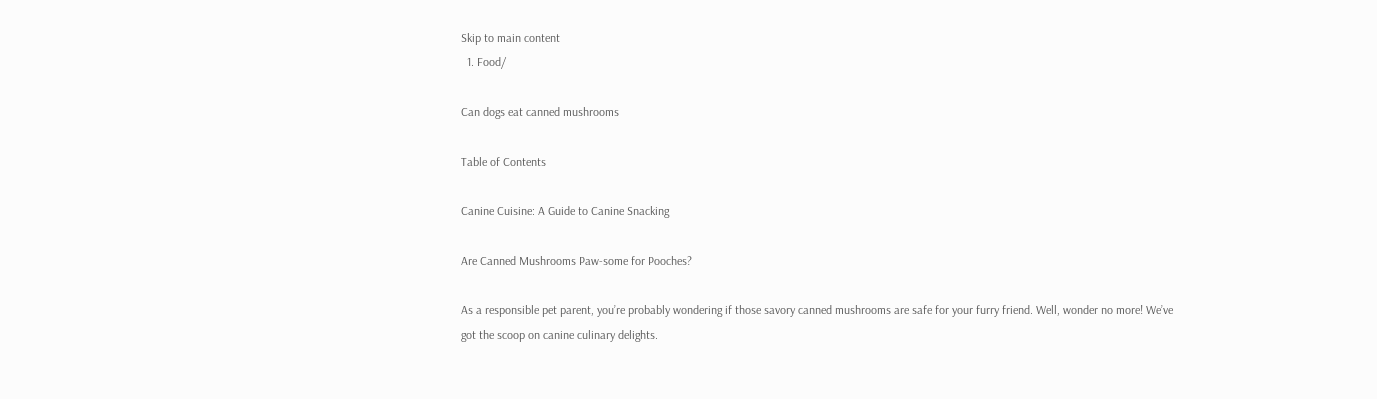Skip to main content
  1. Food/

Can dogs eat canned mushrooms

Table of Contents

Canine Cuisine: A Guide to Canine Snacking

Are Canned Mushrooms Paw-some for Pooches?

As a responsible pet parent, you’re probably wondering if those savory canned mushrooms are safe for your furry friend. Well, wonder no more! We’ve got the scoop on canine culinary delights.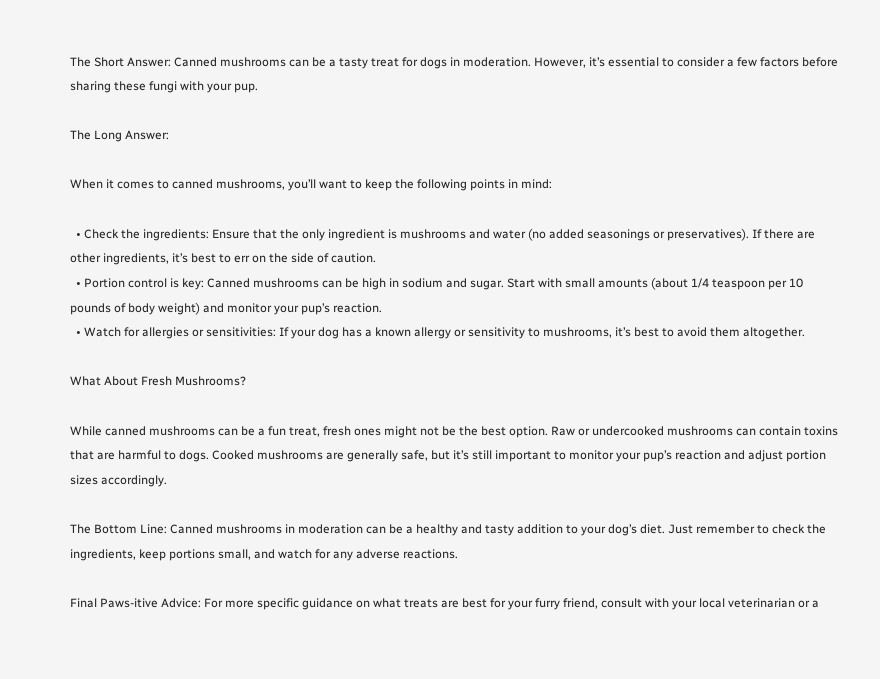The Short Answer: Canned mushrooms can be a tasty treat for dogs in moderation. However, it’s essential to consider a few factors before sharing these fungi with your pup.

The Long Answer:

When it comes to canned mushrooms, you’ll want to keep the following points in mind:

  • Check the ingredients: Ensure that the only ingredient is mushrooms and water (no added seasonings or preservatives). If there are other ingredients, it’s best to err on the side of caution.
  • Portion control is key: Canned mushrooms can be high in sodium and sugar. Start with small amounts (about 1/4 teaspoon per 10 pounds of body weight) and monitor your pup’s reaction.
  • Watch for allergies or sensitivities: If your dog has a known allergy or sensitivity to mushrooms, it’s best to avoid them altogether.

What About Fresh Mushrooms?

While canned mushrooms can be a fun treat, fresh ones might not be the best option. Raw or undercooked mushrooms can contain toxins that are harmful to dogs. Cooked mushrooms are generally safe, but it’s still important to monitor your pup’s reaction and adjust portion sizes accordingly.

The Bottom Line: Canned mushrooms in moderation can be a healthy and tasty addition to your dog’s diet. Just remember to check the ingredients, keep portions small, and watch for any adverse reactions.

Final Paws-itive Advice: For more specific guidance on what treats are best for your furry friend, consult with your local veterinarian or a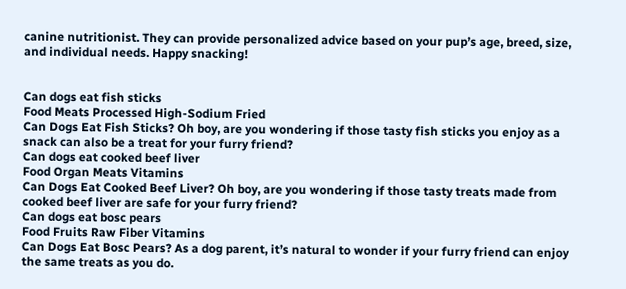canine nutritionist. They can provide personalized advice based on your pup’s age, breed, size, and individual needs. Happy snacking!


Can dogs eat fish sticks
Food Meats Processed High-Sodium Fried
Can Dogs Eat Fish Sticks? Oh boy, are you wondering if those tasty fish sticks you enjoy as a snack can also be a treat for your furry friend?
Can dogs eat cooked beef liver
Food Organ Meats Vitamins
Can Dogs Eat Cooked Beef Liver? Oh boy, are you wondering if those tasty treats made from cooked beef liver are safe for your furry friend?
Can dogs eat bosc pears
Food Fruits Raw Fiber Vitamins
Can Dogs Eat Bosc Pears? As a dog parent, it’s natural to wonder if your furry friend can enjoy the same treats as you do.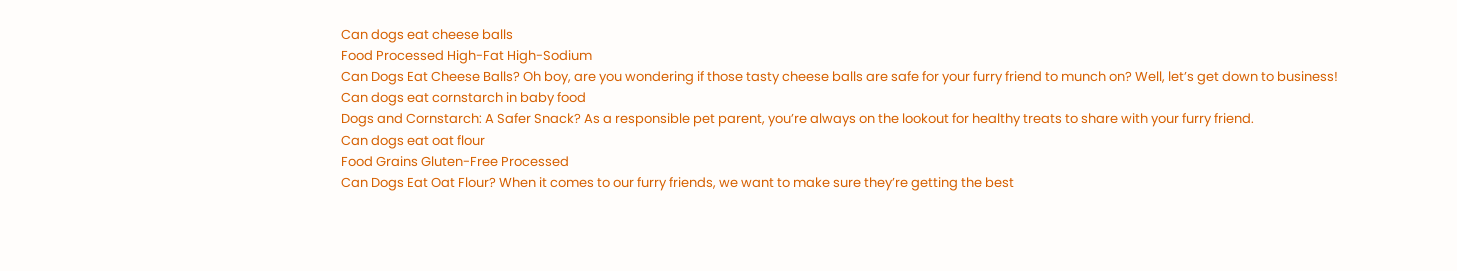Can dogs eat cheese balls
Food Processed High-Fat High-Sodium
Can Dogs Eat Cheese Balls? Oh boy, are you wondering if those tasty cheese balls are safe for your furry friend to munch on? Well, let’s get down to business!
Can dogs eat cornstarch in baby food
Dogs and Cornstarch: A Safer Snack? As a responsible pet parent, you’re always on the lookout for healthy treats to share with your furry friend.
Can dogs eat oat flour
Food Grains Gluten-Free Processed
Can Dogs Eat Oat Flour? When it comes to our furry friends, we want to make sure they’re getting the best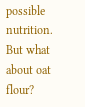possible nutrition. But what about oat flour?